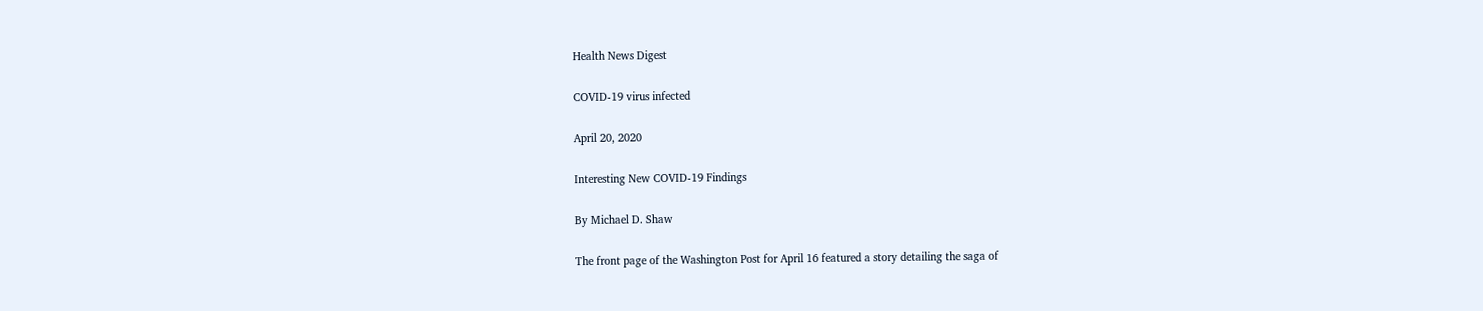Health News Digest

COVID-19 virus infected

April 20, 2020

Interesting New COVID-19 Findings

By Michael D. Shaw

The front page of the Washington Post for April 16 featured a story detailing the saga of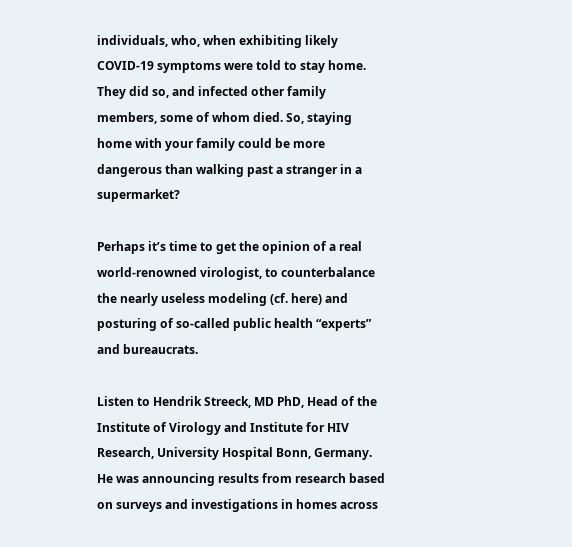individuals, who, when exhibiting likely COVID-19 symptoms were told to stay home. They did so, and infected other family members, some of whom died. So, staying home with your family could be more dangerous than walking past a stranger in a supermarket?

Perhaps it’s time to get the opinion of a real world-renowned virologist, to counterbalance the nearly useless modeling (cf. here) and posturing of so-called public health “experts” and bureaucrats.

Listen to Hendrik Streeck, MD PhD, Head of the Institute of Virology and Institute for HIV Research, University Hospital Bonn, Germany. He was announcing results from research based on surveys and investigations in homes across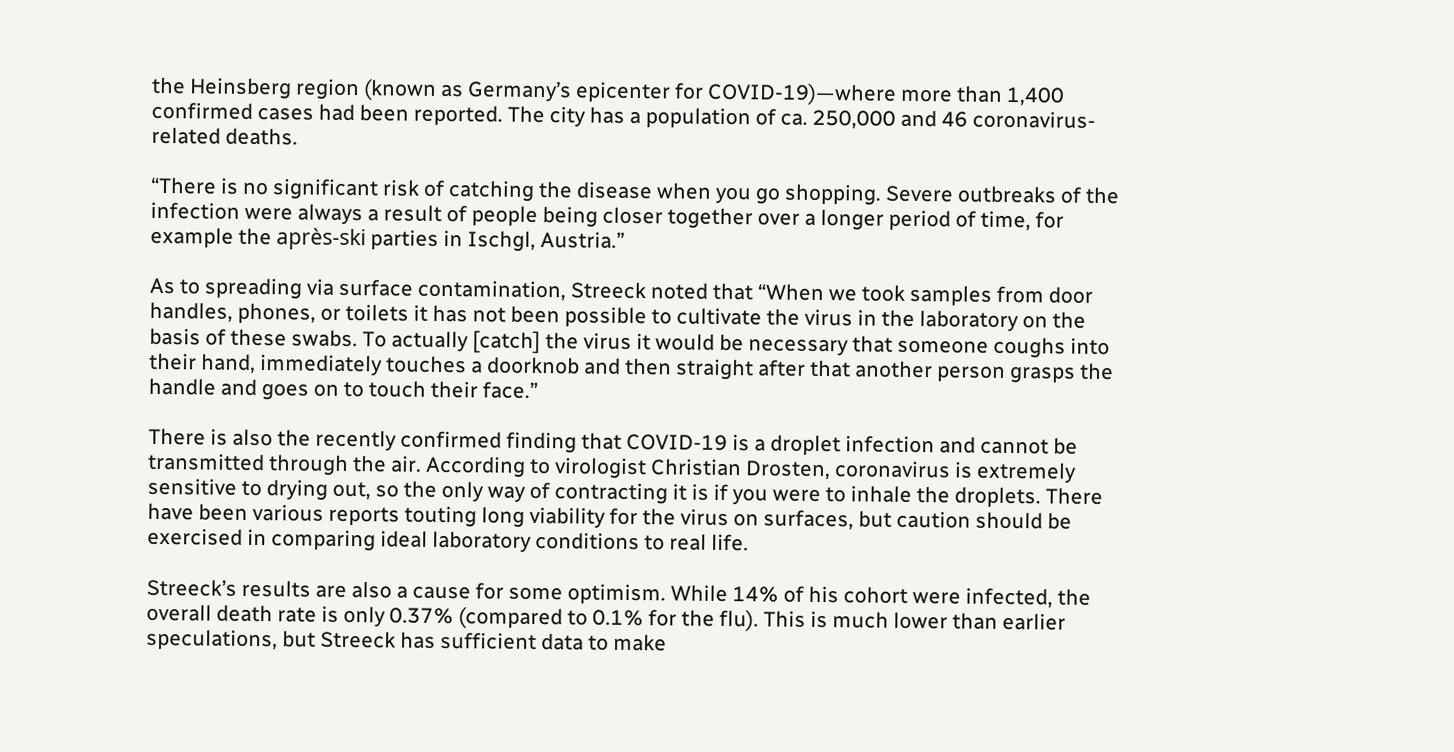the Heinsberg region (known as Germany’s epicenter for COVID-19)—where more than 1,400 confirmed cases had been reported. The city has a population of ca. 250,000 and 46 coronavirus-related deaths.

“There is no significant risk of catching the disease when you go shopping. Severe outbreaks of the infection were always a result of people being closer together over a longer period of time, for example the après-ski parties in Ischgl, Austria.”

As to spreading via surface contamination, Streeck noted that “When we took samples from door handles, phones, or toilets it has not been possible to cultivate the virus in the laboratory on the basis of these swabs. To actually [catch] the virus it would be necessary that someone coughs into their hand, immediately touches a doorknob and then straight after that another person grasps the handle and goes on to touch their face.”

There is also the recently confirmed finding that COVID-19 is a droplet infection and cannot be transmitted through the air. According to virologist Christian Drosten, coronavirus is extremely sensitive to drying out, so the only way of contracting it is if you were to inhale the droplets. There have been various reports touting long viability for the virus on surfaces, but caution should be exercised in comparing ideal laboratory conditions to real life.

Streeck’s results are also a cause for some optimism. While 14% of his cohort were infected, the overall death rate is only 0.37% (compared to 0.1% for the flu). This is much lower than earlier speculations, but Streeck has sufficient data to make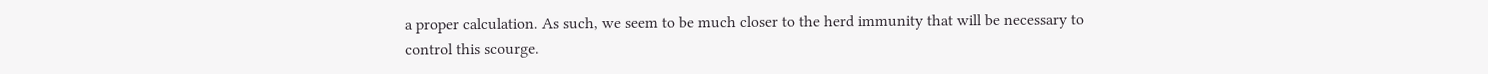a proper calculation. As such, we seem to be much closer to the herd immunity that will be necessary to control this scourge.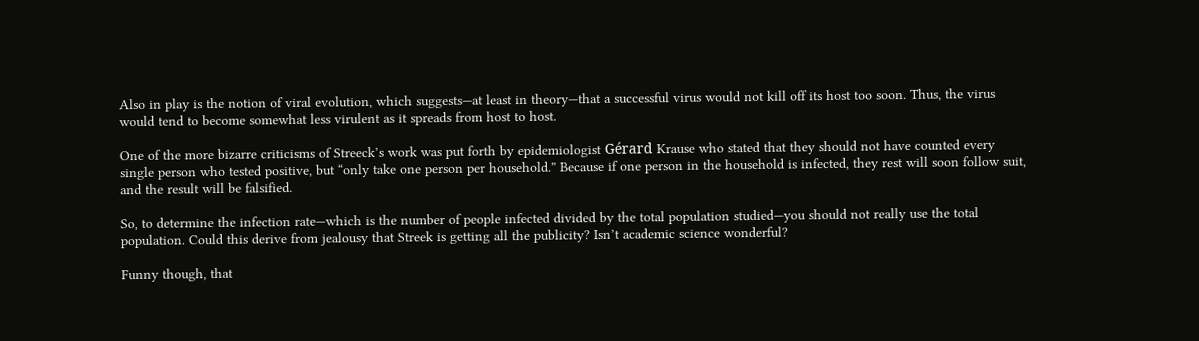Also in play is the notion of viral evolution, which suggests—at least in theory—that a successful virus would not kill off its host too soon. Thus, the virus would tend to become somewhat less virulent as it spreads from host to host.

One of the more bizarre criticisms of Streeck’s work was put forth by epidemiologist Gérard Krause who stated that they should not have counted every single person who tested positive, but “only take one person per household.” Because if one person in the household is infected, they rest will soon follow suit, and the result will be falsified.

So, to determine the infection rate—which is the number of people infected divided by the total population studied—you should not really use the total population. Could this derive from jealousy that Streek is getting all the publicity? Isn’t academic science wonderful?

Funny though, that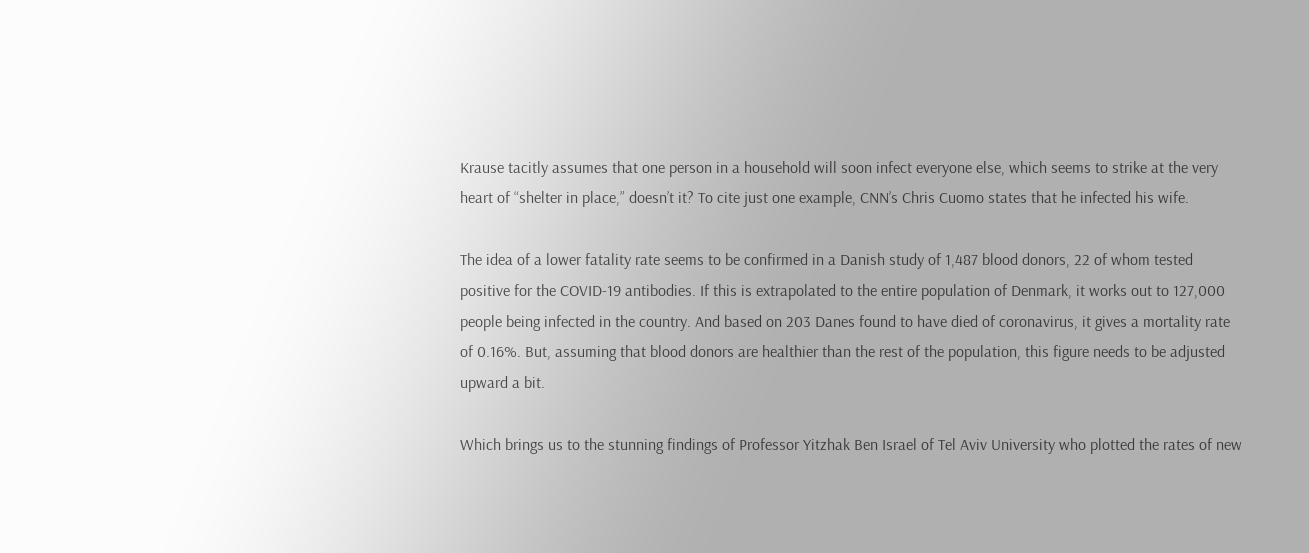Krause tacitly assumes that one person in a household will soon infect everyone else, which seems to strike at the very heart of “shelter in place,” doesn’t it? To cite just one example, CNN’s Chris Cuomo states that he infected his wife.

The idea of a lower fatality rate seems to be confirmed in a Danish study of 1,487 blood donors, 22 of whom tested positive for the COVID-19 antibodies. If this is extrapolated to the entire population of Denmark, it works out to 127,000 people being infected in the country. And based on 203 Danes found to have died of coronavirus, it gives a mortality rate of 0.16%. But, assuming that blood donors are healthier than the rest of the population, this figure needs to be adjusted upward a bit.

Which brings us to the stunning findings of Professor Yitzhak Ben Israel of Tel Aviv University who plotted the rates of new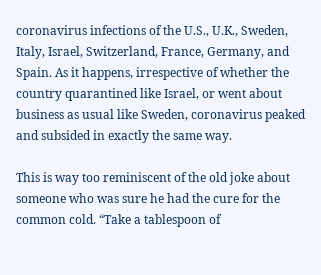coronavirus infections of the U.S., U.K., Sweden, Italy, Israel, Switzerland, France, Germany, and Spain. As it happens, irrespective of whether the country quarantined like Israel, or went about business as usual like Sweden, coronavirus peaked and subsided in exactly the same way.

This is way too reminiscent of the old joke about someone who was sure he had the cure for the common cold. “Take a tablespoon of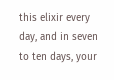this elixir every day, and in seven to ten days, your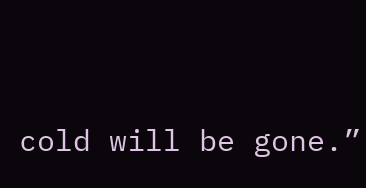cold will be gone.”